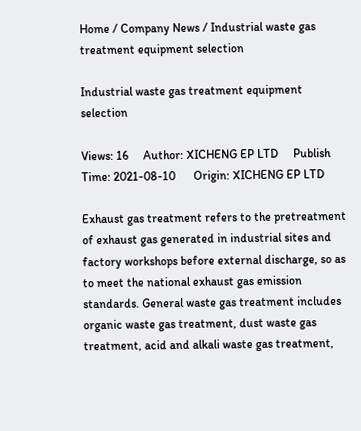Home / Company News / Industrial waste gas treatment equipment selection

Industrial waste gas treatment equipment selection

Views: 16     Author: XICHENG EP LTD     Publish Time: 2021-08-10      Origin: XICHENG EP LTD

Exhaust gas treatment refers to the pretreatment of exhaust gas generated in industrial sites and factory workshops before external discharge, so as to meet the national exhaust gas emission standards. General waste gas treatment includes organic waste gas treatment, dust waste gas treatment, acid and alkali waste gas treatment,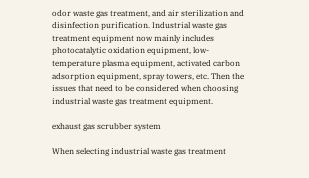odor waste gas treatment, and air sterilization and disinfection purification. Industrial waste gas treatment equipment now mainly includes photocatalytic oxidation equipment, low-temperature plasma equipment, activated carbon adsorption equipment, spray towers, etc. Then the issues that need to be considered when choosing industrial waste gas treatment equipment.

exhaust gas scrubber system

When selecting industrial waste gas treatment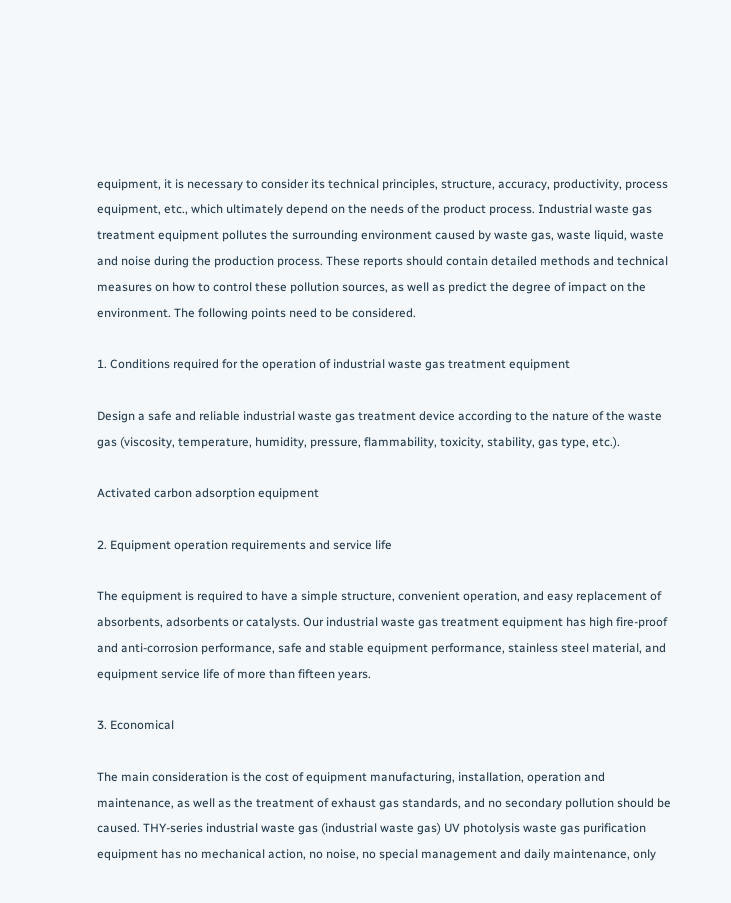equipment, it is necessary to consider its technical principles, structure, accuracy, productivity, process equipment, etc., which ultimately depend on the needs of the product process. Industrial waste gas treatment equipment pollutes the surrounding environment caused by waste gas, waste liquid, waste and noise during the production process. These reports should contain detailed methods and technical measures on how to control these pollution sources, as well as predict the degree of impact on the environment. The following points need to be considered.

1. Conditions required for the operation of industrial waste gas treatment equipment

Design a safe and reliable industrial waste gas treatment device according to the nature of the waste gas (viscosity, temperature, humidity, pressure, flammability, toxicity, stability, gas type, etc.).

Activated carbon adsorption equipment

2. Equipment operation requirements and service life

The equipment is required to have a simple structure, convenient operation, and easy replacement of absorbents, adsorbents or catalysts. Our industrial waste gas treatment equipment has high fire-proof and anti-corrosion performance, safe and stable equipment performance, stainless steel material, and equipment service life of more than fifteen years.

3. Economical

The main consideration is the cost of equipment manufacturing, installation, operation and maintenance, as well as the treatment of exhaust gas standards, and no secondary pollution should be caused. THY-series industrial waste gas (industrial waste gas) UV photolysis waste gas purification equipment has no mechanical action, no noise, no special management and daily maintenance, only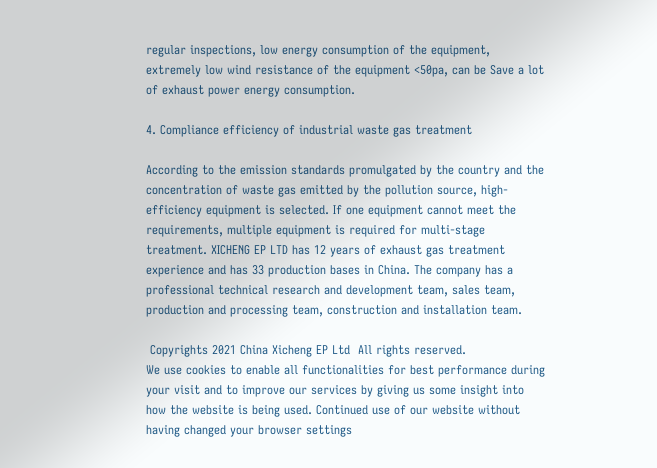regular inspections, low energy consumption of the equipment, extremely low wind resistance of the equipment <50pa, can be Save a lot of exhaust power energy consumption.

4. Compliance efficiency of industrial waste gas treatment

According to the emission standards promulgated by the country and the concentration of waste gas emitted by the pollution source, high-efficiency equipment is selected. If one equipment cannot meet the requirements, multiple equipment is required for multi-stage treatment. XICHENG EP LTD has 12 years of exhaust gas treatment experience and has 33 production bases in China. The company has a professional technical research and development team, sales team, production and processing team, construction and installation team.

 Copyrights 2021 China Xicheng EP Ltd  All rights reserved.
We use cookies to enable all functionalities for best performance during your visit and to improve our services by giving us some insight into how the website is being used. Continued use of our website without having changed your browser settings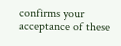confirms your acceptance of these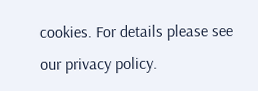cookies. For details please see our privacy policy.